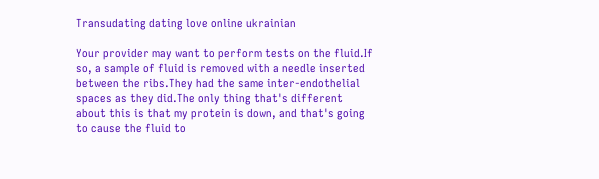Transudating dating love online ukrainian

Your provider may want to perform tests on the fluid.If so, a sample of fluid is removed with a needle inserted between the ribs.They had the same inter-endothelial spaces as they did.The only thing that's different about this is that my protein is down, and that's going to cause the fluid to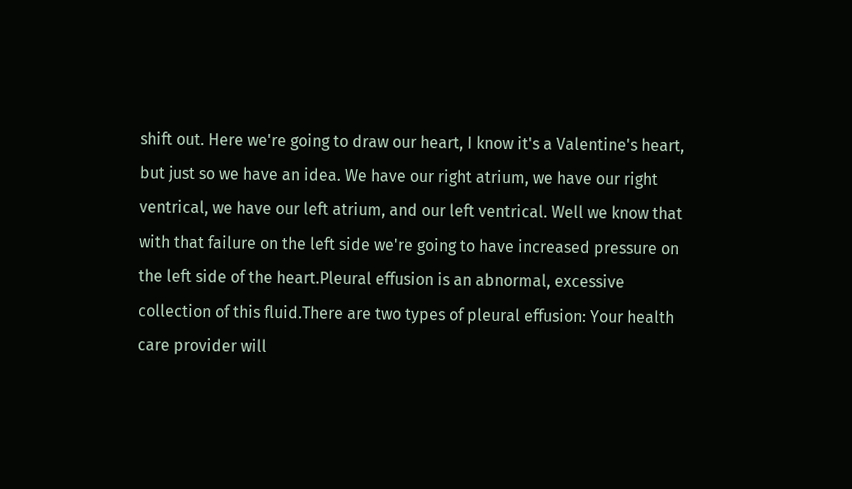shift out. Here we're going to draw our heart, I know it's a Valentine's heart, but just so we have an idea. We have our right atrium, we have our right ventrical, we have our left atrium, and our left ventrical. Well we know that with that failure on the left side we're going to have increased pressure on the left side of the heart.Pleural effusion is an abnormal, excessive collection of this fluid.There are two types of pleural effusion: Your health care provider will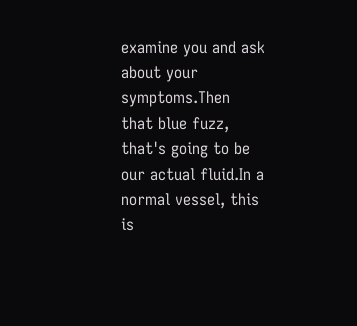examine you and ask about your symptoms.Then that blue fuzz, that's going to be our actual fluid.In a normal vessel, this is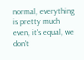normal, everything is pretty much even, it's equal, we don't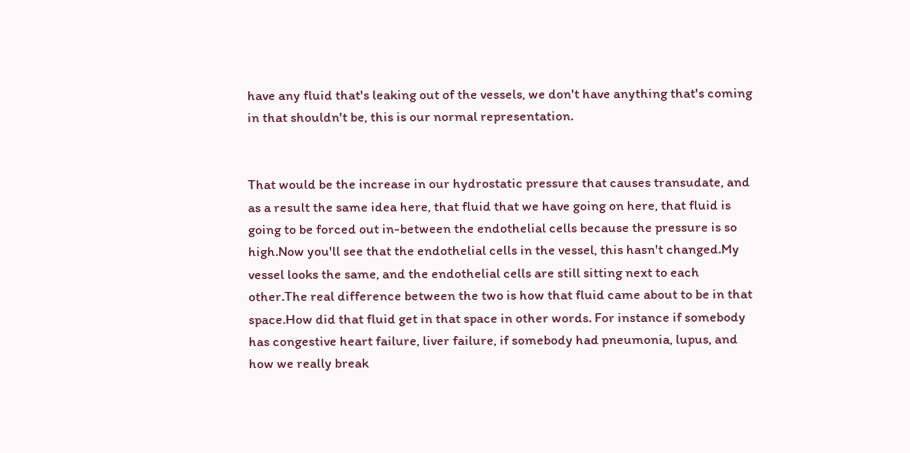have any fluid that's leaking out of the vessels, we don't have anything that's coming in that shouldn't be, this is our normal representation.


That would be the increase in our hydrostatic pressure that causes transudate, and as a result the same idea here, that fluid that we have going on here, that fluid is going to be forced out in-between the endothelial cells because the pressure is so high.Now you'll see that the endothelial cells in the vessel, this hasn't changed.My vessel looks the same, and the endothelial cells are still sitting next to each other.The real difference between the two is how that fluid came about to be in that space.How did that fluid get in that space in other words. For instance if somebody has congestive heart failure, liver failure, if somebody had pneumonia, lupus, and how we really break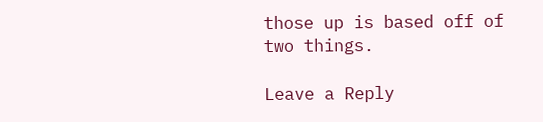those up is based off of two things.

Leave a Reply